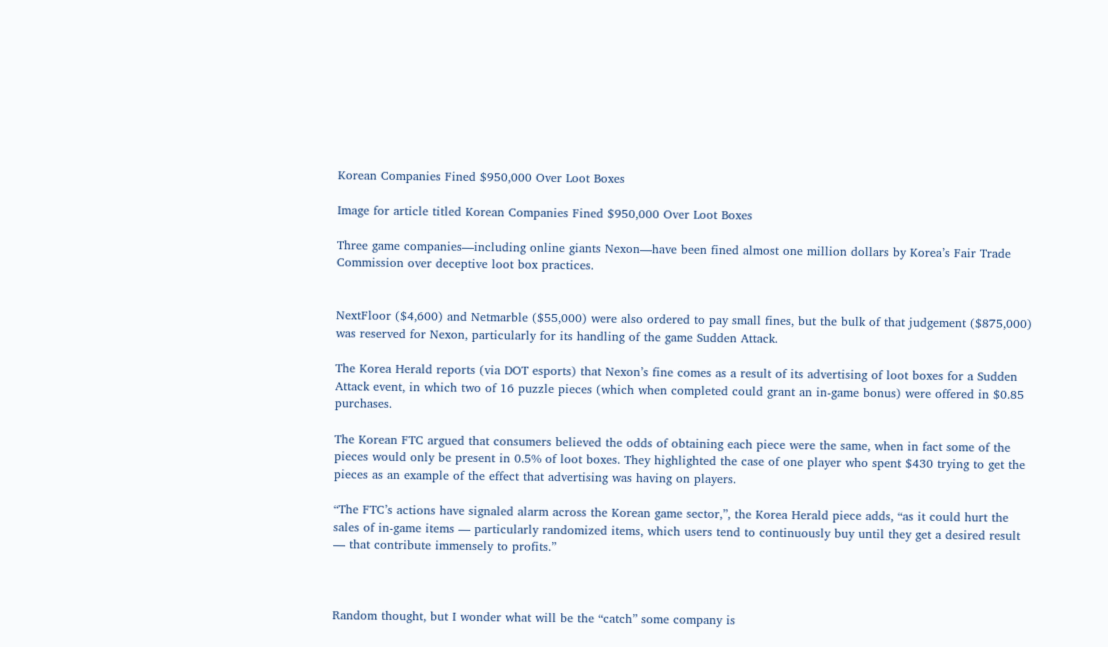Korean Companies Fined $950,000 Over Loot Boxes

Image for article titled Korean Companies Fined $950,000 Over Loot Boxes

Three game companies—including online giants Nexon—have been fined almost one million dollars by Korea’s Fair Trade Commission over deceptive loot box practices.


NextFloor ($4,600) and Netmarble ($55,000) were also ordered to pay small fines, but the bulk of that judgement ($875,000) was reserved for Nexon, particularly for its handling of the game Sudden Attack.

The Korea Herald reports (via DOT esports) that Nexon’s fine comes as a result of its advertising of loot boxes for a Sudden Attack event, in which two of 16 puzzle pieces (which when completed could grant an in-game bonus) were offered in $0.85 purchases.

The Korean FTC argued that consumers believed the odds of obtaining each piece were the same, when in fact some of the pieces would only be present in 0.5% of loot boxes. They highlighted the case of one player who spent $430 trying to get the pieces as an example of the effect that advertising was having on players.

“The FTC’s actions have signaled alarm across the Korean game sector,”, the Korea Herald piece adds, “as it could hurt the sales of in-game items — particularly randomized items, which users tend to continuously buy until they get a desired result — that contribute immensely to profits.”



Random thought, but I wonder what will be the “catch” some company is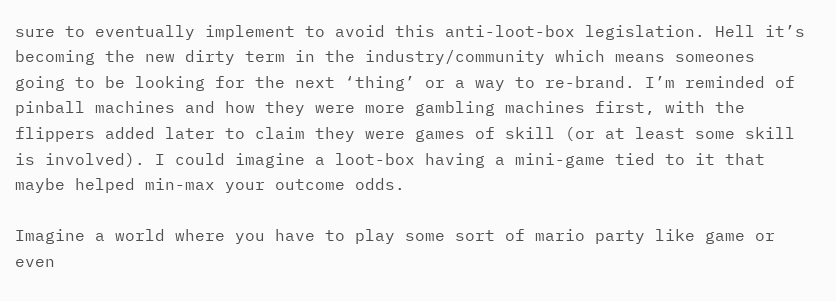sure to eventually implement to avoid this anti-loot-box legislation. Hell it’s becoming the new dirty term in the industry/community which means someones going to be looking for the next ‘thing’ or a way to re-brand. I’m reminded of pinball machines and how they were more gambling machines first, with the flippers added later to claim they were games of skill (or at least some skill is involved). I could imagine a loot-box having a mini-game tied to it that maybe helped min-max your outcome odds.

Imagine a world where you have to play some sort of mario party like game or even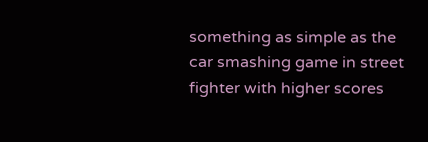something as simple as the car smashing game in street fighter with higher scores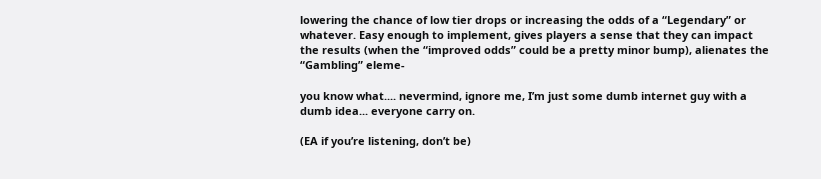lowering the chance of low tier drops or increasing the odds of a “Legendary” or whatever. Easy enough to implement, gives players a sense that they can impact the results (when the “improved odds” could be a pretty minor bump), alienates the “Gambling” eleme-

you know what.... nevermind, ignore me, I’m just some dumb internet guy with a dumb idea... everyone carry on.

(EA if you’re listening, don’t be)